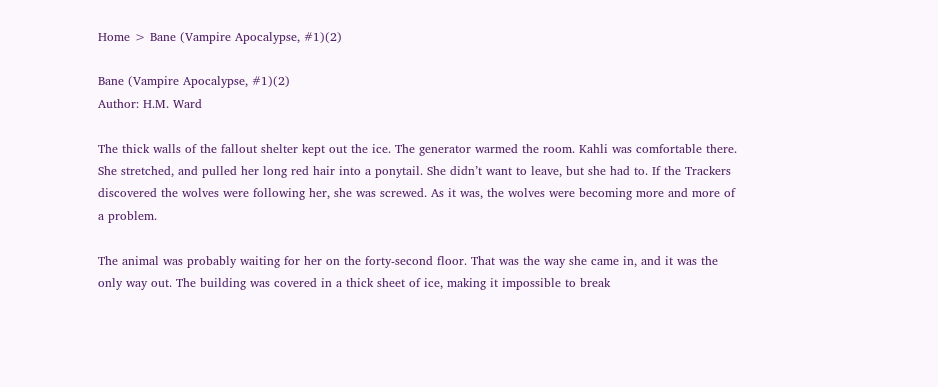Home > Bane (Vampire Apocalypse, #1)(2)

Bane (Vampire Apocalypse, #1)(2)
Author: H.M. Ward

The thick walls of the fallout shelter kept out the ice. The generator warmed the room. Kahli was comfortable there. She stretched, and pulled her long red hair into a ponytail. She didn’t want to leave, but she had to. If the Trackers discovered the wolves were following her, she was screwed. As it was, the wolves were becoming more and more of a problem.

The animal was probably waiting for her on the forty-second floor. That was the way she came in, and it was the only way out. The building was covered in a thick sheet of ice, making it impossible to break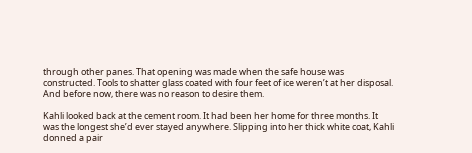through other panes. That opening was made when the safe house was constructed. Tools to shatter glass coated with four feet of ice weren’t at her disposal. And before now, there was no reason to desire them.

Kahli looked back at the cement room. It had been her home for three months. It was the longest she’d ever stayed anywhere. Slipping into her thick white coat, Kahli donned a pair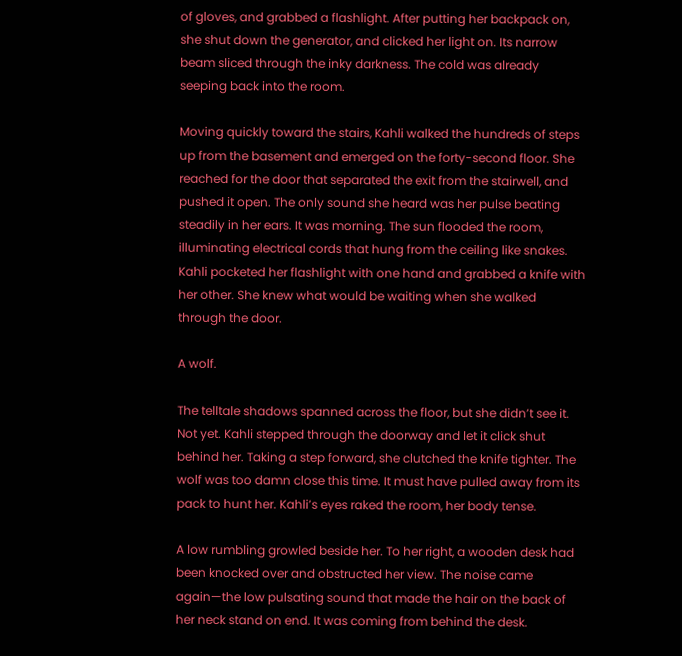of gloves, and grabbed a flashlight. After putting her backpack on, she shut down the generator, and clicked her light on. Its narrow beam sliced through the inky darkness. The cold was already seeping back into the room.

Moving quickly toward the stairs, Kahli walked the hundreds of steps up from the basement and emerged on the forty-second floor. She reached for the door that separated the exit from the stairwell, and pushed it open. The only sound she heard was her pulse beating steadily in her ears. It was morning. The sun flooded the room, illuminating electrical cords that hung from the ceiling like snakes. Kahli pocketed her flashlight with one hand and grabbed a knife with her other. She knew what would be waiting when she walked through the door.

A wolf.

The telltale shadows spanned across the floor, but she didn’t see it. Not yet. Kahli stepped through the doorway and let it click shut behind her. Taking a step forward, she clutched the knife tighter. The wolf was too damn close this time. It must have pulled away from its pack to hunt her. Kahli’s eyes raked the room, her body tense.

A low rumbling growled beside her. To her right, a wooden desk had been knocked over and obstructed her view. The noise came again—the low pulsating sound that made the hair on the back of her neck stand on end. It was coming from behind the desk.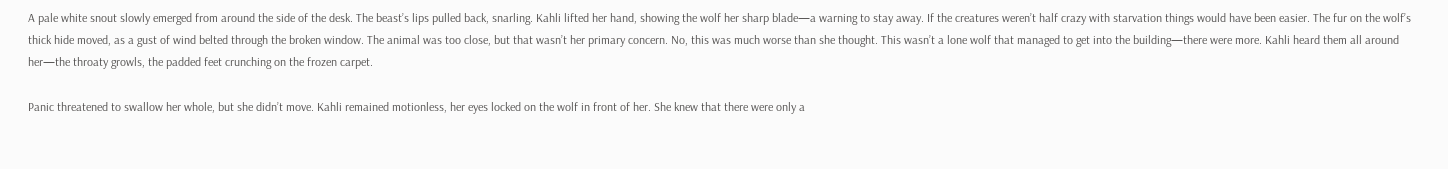A pale white snout slowly emerged from around the side of the desk. The beast’s lips pulled back, snarling. Kahli lifted her hand, showing the wolf her sharp blade—a warning to stay away. If the creatures weren’t half crazy with starvation things would have been easier. The fur on the wolf’s thick hide moved, as a gust of wind belted through the broken window. The animal was too close, but that wasn’t her primary concern. No, this was much worse than she thought. This wasn’t a lone wolf that managed to get into the building—there were more. Kahli heard them all around her—the throaty growls, the padded feet crunching on the frozen carpet.

Panic threatened to swallow her whole, but she didn’t move. Kahli remained motionless, her eyes locked on the wolf in front of her. She knew that there were only a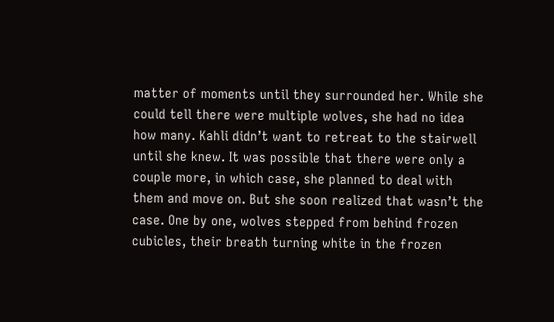matter of moments until they surrounded her. While she could tell there were multiple wolves, she had no idea how many. Kahli didn’t want to retreat to the stairwell until she knew. It was possible that there were only a couple more, in which case, she planned to deal with them and move on. But she soon realized that wasn’t the case. One by one, wolves stepped from behind frozen cubicles, their breath turning white in the frozen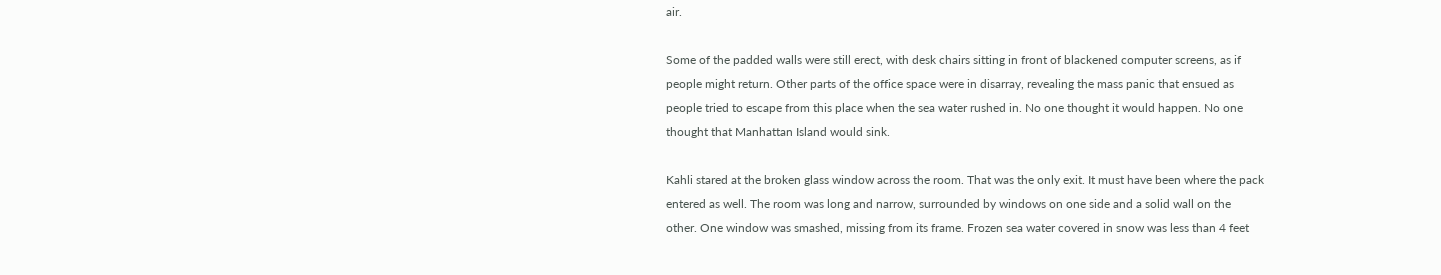air.

Some of the padded walls were still erect, with desk chairs sitting in front of blackened computer screens, as if people might return. Other parts of the office space were in disarray, revealing the mass panic that ensued as people tried to escape from this place when the sea water rushed in. No one thought it would happen. No one thought that Manhattan Island would sink.

Kahli stared at the broken glass window across the room. That was the only exit. It must have been where the pack entered as well. The room was long and narrow, surrounded by windows on one side and a solid wall on the other. One window was smashed, missing from its frame. Frozen sea water covered in snow was less than 4 feet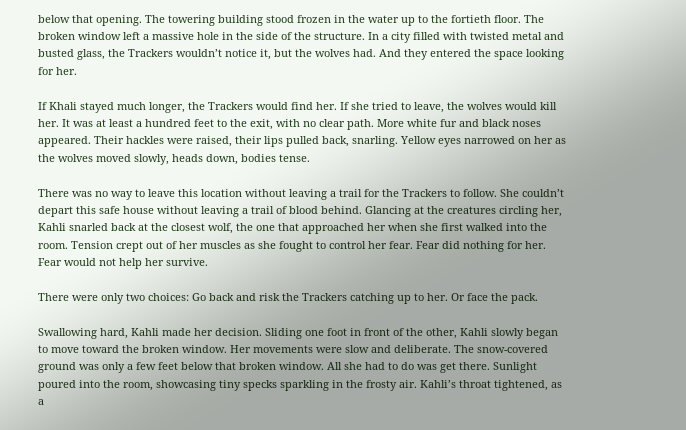below that opening. The towering building stood frozen in the water up to the fortieth floor. The broken window left a massive hole in the side of the structure. In a city filled with twisted metal and busted glass, the Trackers wouldn’t notice it, but the wolves had. And they entered the space looking for her.

If Khali stayed much longer, the Trackers would find her. If she tried to leave, the wolves would kill her. It was at least a hundred feet to the exit, with no clear path. More white fur and black noses appeared. Their hackles were raised, their lips pulled back, snarling. Yellow eyes narrowed on her as the wolves moved slowly, heads down, bodies tense.

There was no way to leave this location without leaving a trail for the Trackers to follow. She couldn’t depart this safe house without leaving a trail of blood behind. Glancing at the creatures circling her, Kahli snarled back at the closest wolf, the one that approached her when she first walked into the room. Tension crept out of her muscles as she fought to control her fear. Fear did nothing for her. Fear would not help her survive.

There were only two choices: Go back and risk the Trackers catching up to her. Or face the pack.

Swallowing hard, Kahli made her decision. Sliding one foot in front of the other, Kahli slowly began to move toward the broken window. Her movements were slow and deliberate. The snow-covered ground was only a few feet below that broken window. All she had to do was get there. Sunlight poured into the room, showcasing tiny specks sparkling in the frosty air. Kahli’s throat tightened, as a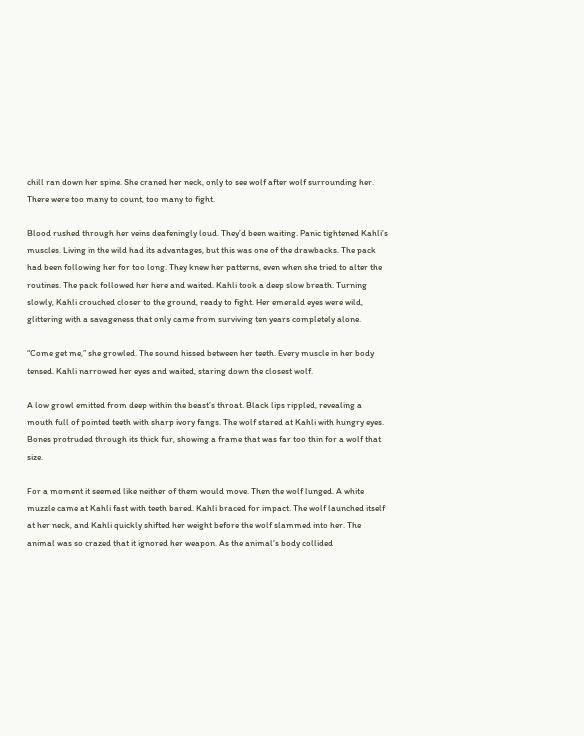chill ran down her spine. She craned her neck, only to see wolf after wolf surrounding her. There were too many to count, too many to fight.

Blood rushed through her veins deafeningly loud. They’d been waiting. Panic tightened Kahli’s muscles. Living in the wild had its advantages, but this was one of the drawbacks. The pack had been following her for too long. They knew her patterns, even when she tried to alter the routines. The pack followed her here and waited. Kahli took a deep slow breath. Turning slowly, Kahli crouched closer to the ground, ready to fight. Her emerald eyes were wild, glittering with a savageness that only came from surviving ten years completely alone.

“Come get me,” she growled. The sound hissed between her teeth. Every muscle in her body tensed. Kahli narrowed her eyes and waited, staring down the closest wolf.

A low growl emitted from deep within the beast’s throat. Black lips rippled, revealing a mouth full of pointed teeth with sharp ivory fangs. The wolf stared at Kahli with hungry eyes. Bones protruded through its thick fur, showing a frame that was far too thin for a wolf that size.

For a moment it seemed like neither of them would move. Then the wolf lunged. A white muzzle came at Kahli fast with teeth bared. Kahli braced for impact. The wolf launched itself at her neck, and Kahli quickly shifted her weight before the wolf slammed into her. The animal was so crazed that it ignored her weapon. As the animal’s body collided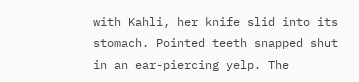with Kahli, her knife slid into its stomach. Pointed teeth snapped shut in an ear-piercing yelp. The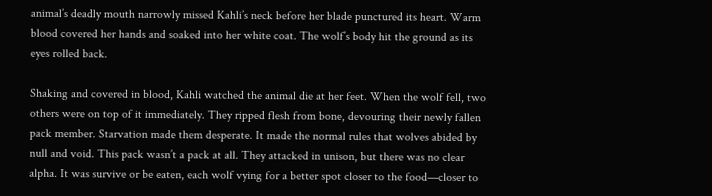animal’s deadly mouth narrowly missed Kahli’s neck before her blade punctured its heart. Warm blood covered her hands and soaked into her white coat. The wolf’s body hit the ground as its eyes rolled back.

Shaking and covered in blood, Kahli watched the animal die at her feet. When the wolf fell, two others were on top of it immediately. They ripped flesh from bone, devouring their newly fallen pack member. Starvation made them desperate. It made the normal rules that wolves abided by null and void. This pack wasn’t a pack at all. They attacked in unison, but there was no clear alpha. It was survive or be eaten, each wolf vying for a better spot closer to the food—closer to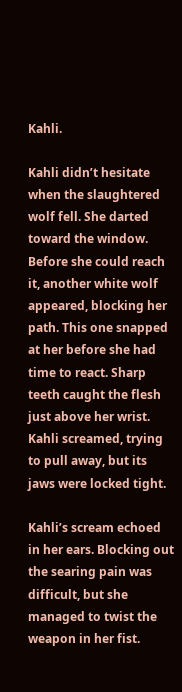Kahli.

Kahli didn’t hesitate when the slaughtered wolf fell. She darted toward the window. Before she could reach it, another white wolf appeared, blocking her path. This one snapped at her before she had time to react. Sharp teeth caught the flesh just above her wrist. Kahli screamed, trying to pull away, but its jaws were locked tight.

Kahli’s scream echoed in her ears. Blocking out the searing pain was difficult, but she managed to twist the weapon in her fist.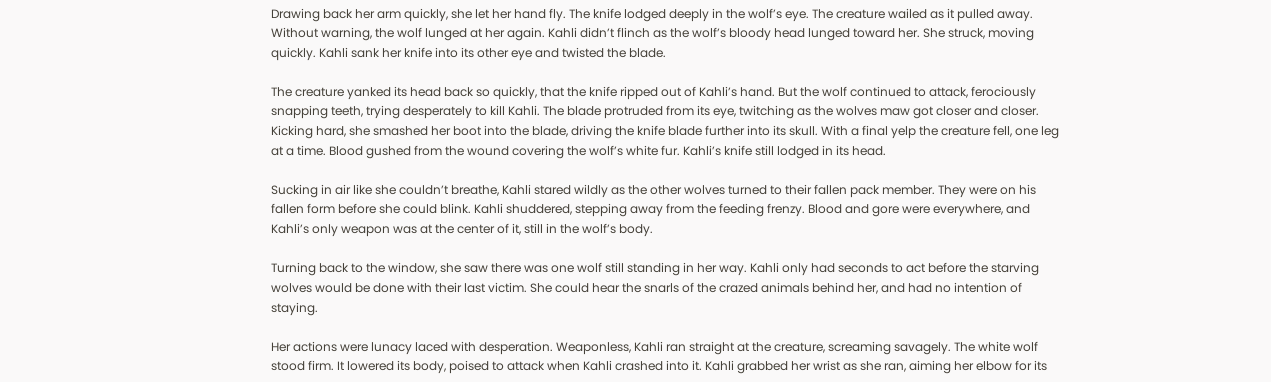Drawing back her arm quickly, she let her hand fly. The knife lodged deeply in the wolf’s eye. The creature wailed as it pulled away. Without warning, the wolf lunged at her again. Kahli didn’t flinch as the wolf’s bloody head lunged toward her. She struck, moving quickly. Kahli sank her knife into its other eye and twisted the blade.

The creature yanked its head back so quickly, that the knife ripped out of Kahli’s hand. But the wolf continued to attack, ferociously snapping teeth, trying desperately to kill Kahli. The blade protruded from its eye, twitching as the wolves maw got closer and closer. Kicking hard, she smashed her boot into the blade, driving the knife blade further into its skull. With a final yelp the creature fell, one leg at a time. Blood gushed from the wound covering the wolf’s white fur. Kahli’s knife still lodged in its head.

Sucking in air like she couldn’t breathe, Kahli stared wildly as the other wolves turned to their fallen pack member. They were on his fallen form before she could blink. Kahli shuddered, stepping away from the feeding frenzy. Blood and gore were everywhere, and Kahli’s only weapon was at the center of it, still in the wolf’s body.

Turning back to the window, she saw there was one wolf still standing in her way. Kahli only had seconds to act before the starving wolves would be done with their last victim. She could hear the snarls of the crazed animals behind her, and had no intention of staying.

Her actions were lunacy laced with desperation. Weaponless, Kahli ran straight at the creature, screaming savagely. The white wolf stood firm. It lowered its body, poised to attack when Kahli crashed into it. Kahli grabbed her wrist as she ran, aiming her elbow for its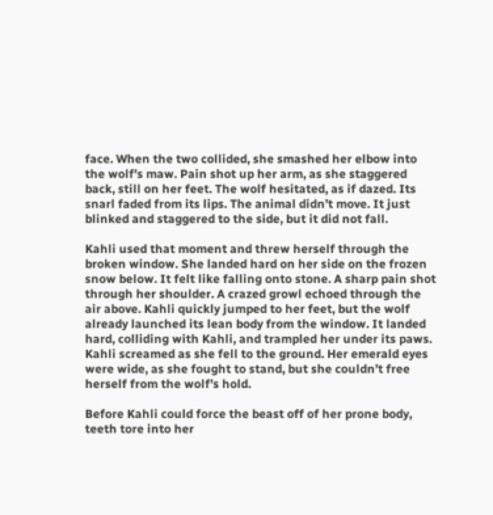face. When the two collided, she smashed her elbow into the wolf’s maw. Pain shot up her arm, as she staggered back, still on her feet. The wolf hesitated, as if dazed. Its snarl faded from its lips. The animal didn’t move. It just blinked and staggered to the side, but it did not fall.

Kahli used that moment and threw herself through the broken window. She landed hard on her side on the frozen snow below. It felt like falling onto stone. A sharp pain shot through her shoulder. A crazed growl echoed through the air above. Kahli quickly jumped to her feet, but the wolf already launched its lean body from the window. It landed hard, colliding with Kahli, and trampled her under its paws. Kahli screamed as she fell to the ground. Her emerald eyes were wide, as she fought to stand, but she couldn’t free herself from the wolf’s hold.

Before Kahli could force the beast off of her prone body, teeth tore into her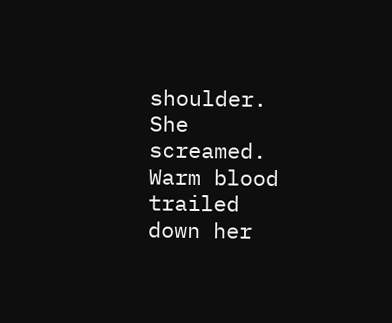shoulder. She screamed. Warm blood trailed down her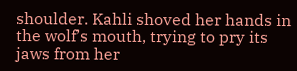shoulder. Kahli shoved her hands in the wolf’s mouth, trying to pry its jaws from her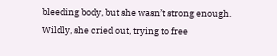bleeding body, but she wasn’t strong enough. Wildly, she cried out, trying to free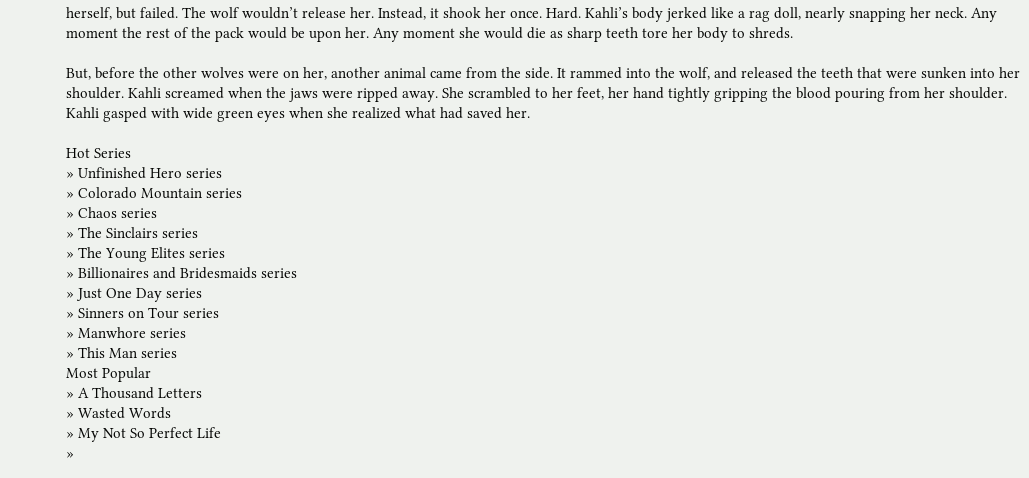herself, but failed. The wolf wouldn’t release her. Instead, it shook her once. Hard. Kahli’s body jerked like a rag doll, nearly snapping her neck. Any moment the rest of the pack would be upon her. Any moment she would die as sharp teeth tore her body to shreds.

But, before the other wolves were on her, another animal came from the side. It rammed into the wolf, and released the teeth that were sunken into her shoulder. Kahli screamed when the jaws were ripped away. She scrambled to her feet, her hand tightly gripping the blood pouring from her shoulder. Kahli gasped with wide green eyes when she realized what had saved her.

Hot Series
» Unfinished Hero series
» Colorado Mountain series
» Chaos series
» The Sinclairs series
» The Young Elites series
» Billionaires and Bridesmaids series
» Just One Day series
» Sinners on Tour series
» Manwhore series
» This Man series
Most Popular
» A Thousand Letters
» Wasted Words
» My Not So Perfect Life
»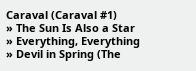Caraval (Caraval #1)
» The Sun Is Also a Star
» Everything, Everything
» Devil in Spring (The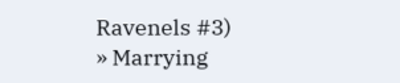Ravenels #3)
» Marrying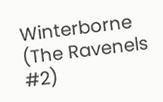Winterborne (The Ravenels #2)